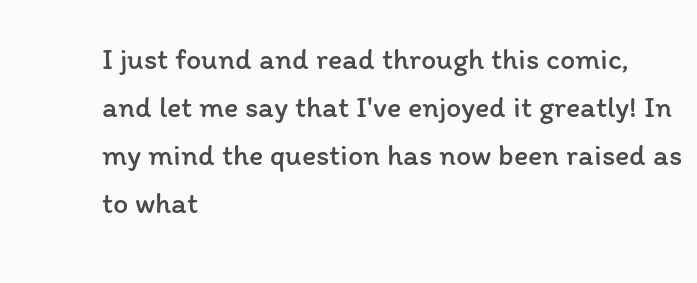I just found and read through this comic, and let me say that I've enjoyed it greatly! In my mind the question has now been raised as to what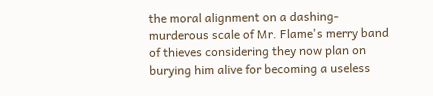the moral alignment on a dashing-murderous scale of Mr. Flame's merry band of thieves considering they now plan on burying him alive for becoming a useless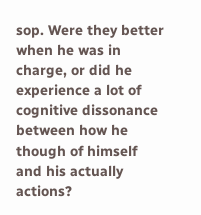sop. Were they better when he was in charge, or did he experience a lot of cognitive dissonance between how he though of himself and his actually actions?